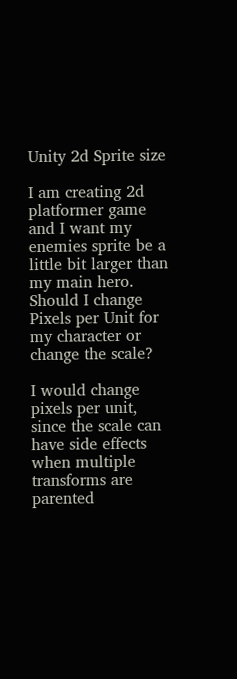Unity 2d Sprite size

I am creating 2d platformer game and I want my enemies sprite be a little bit larger than my main hero. Should I change Pixels per Unit for my character or change the scale?

I would change pixels per unit, since the scale can have side effects when multiple transforms are parented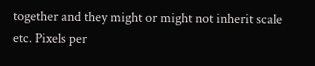together and they might or might not inherit scale etc. Pixels per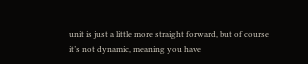unit is just a little more straight forward, but of course it’s not dynamic, meaning you have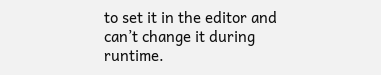to set it in the editor and can’t change it during runtime.